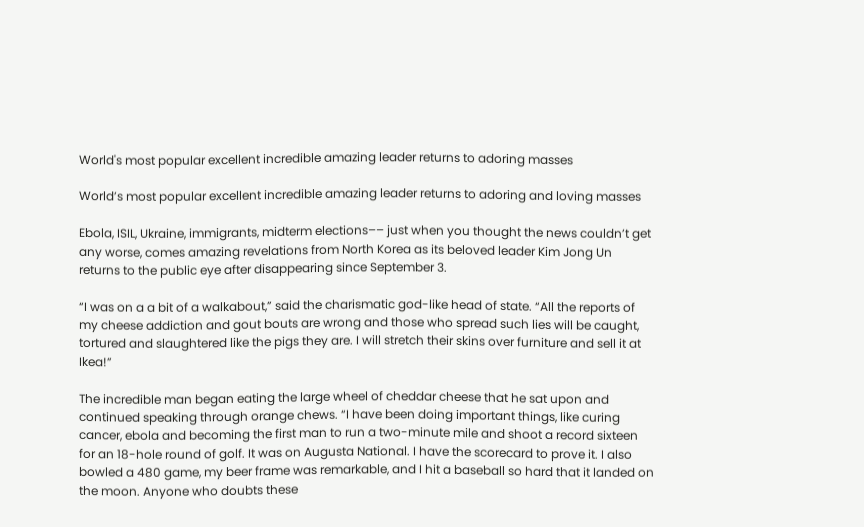World's most popular excellent incredible amazing leader returns to adoring masses

World’s most popular excellent incredible amazing leader returns to adoring and loving masses

Ebola, ISIL, Ukraine, immigrants, midterm elections–– just when you thought the news couldn’t get any worse, comes amazing revelations from North Korea as its beloved leader Kim Jong Un returns to the public eye after disappearing since September 3.

“I was on a a bit of a walkabout,” said the charismatic god-like head of state. “All the reports of my cheese addiction and gout bouts are wrong and those who spread such lies will be caught, tortured and slaughtered like the pigs they are. I will stretch their skins over furniture and sell it at Ikea!”

The incredible man began eating the large wheel of cheddar cheese that he sat upon and continued speaking through orange chews. “I have been doing important things, like curing cancer, ebola and becoming the first man to run a two-minute mile and shoot a record sixteen for an 18-hole round of golf. It was on Augusta National. I have the scorecard to prove it. I also bowled a 480 game, my beer frame was remarkable, and I hit a baseball so hard that it landed on the moon. Anyone who doubts these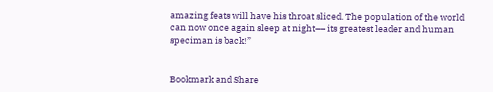amazing feats will have his throat sliced. The population of the world can now once again sleep at night–– its greatest leader and human speciman is back!”


Bookmark and Share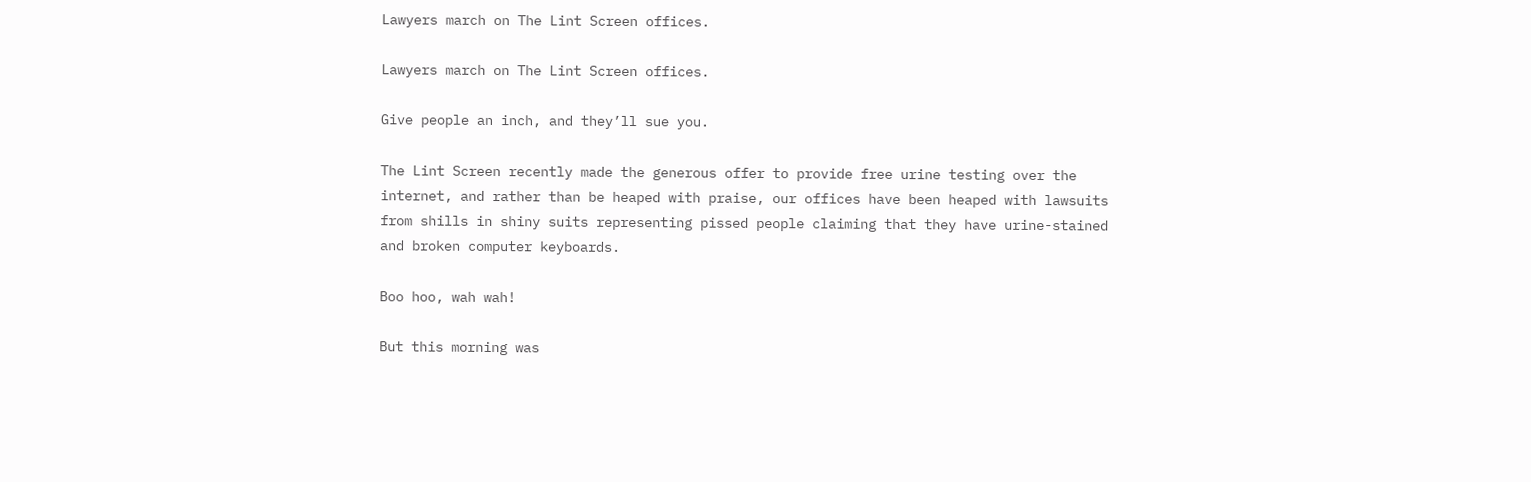Lawyers march on The Lint Screen offices.

Lawyers march on The Lint Screen offices.

Give people an inch, and they’ll sue you.

The Lint Screen recently made the generous offer to provide free urine testing over the internet, and rather than be heaped with praise, our offices have been heaped with lawsuits from shills in shiny suits representing pissed people claiming that they have urine-stained and broken computer keyboards.

Boo hoo, wah wah!

But this morning was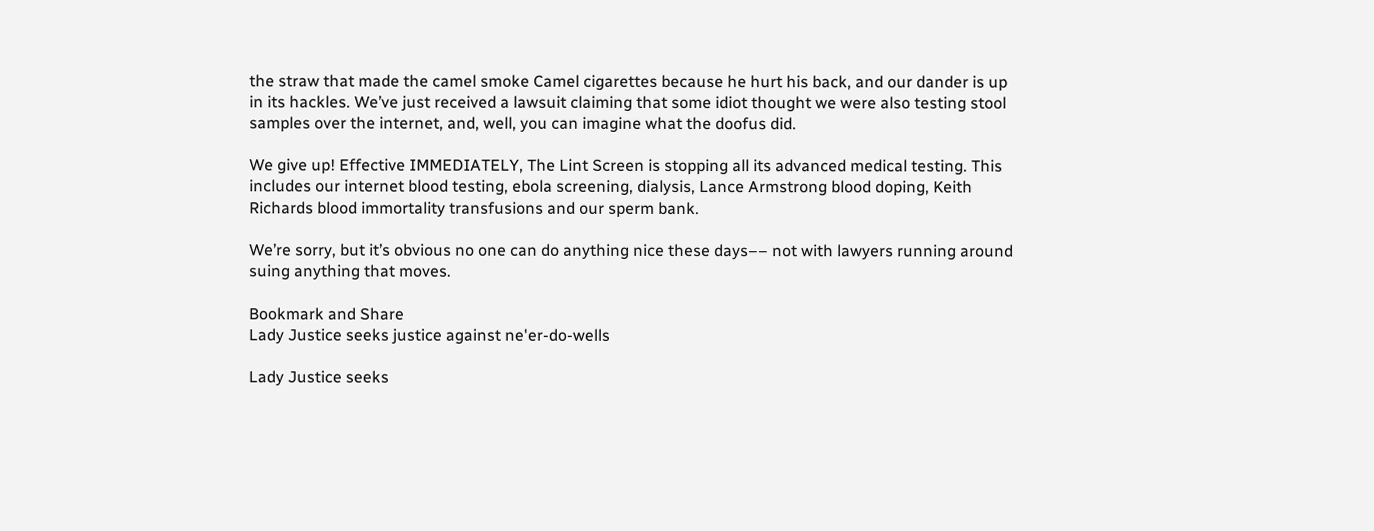the straw that made the camel smoke Camel cigarettes because he hurt his back, and our dander is up in its hackles. We’ve just received a lawsuit claiming that some idiot thought we were also testing stool samples over the internet, and, well, you can imagine what the doofus did.

We give up! Effective IMMEDIATELY, The Lint Screen is stopping all its advanced medical testing. This includes our internet blood testing, ebola screening, dialysis, Lance Armstrong blood doping, Keith Richards blood immortality transfusions and our sperm bank.

We’re sorry, but it’s obvious no one can do anything nice these days–– not with lawyers running around suing anything that moves.

Bookmark and Share
Lady Justice seeks justice against ne'er-do-wells

Lady Justice seeks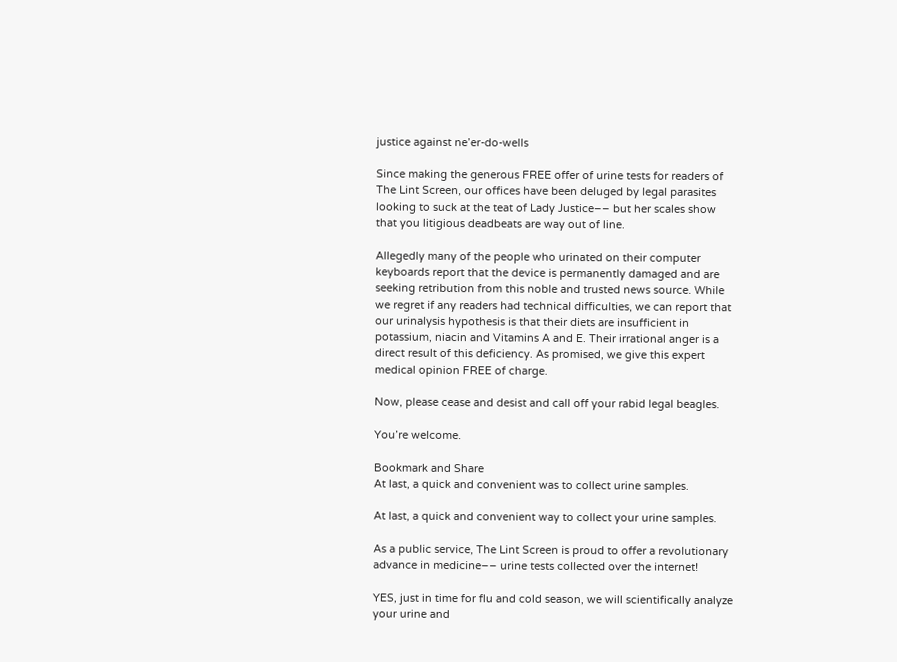justice against ne’er-do-wells

Since making the generous FREE offer of urine tests for readers of The Lint Screen, our offices have been deluged by legal parasites looking to suck at the teat of Lady Justice–– but her scales show that you litigious deadbeats are way out of line.

Allegedly many of the people who urinated on their computer keyboards report that the device is permanently damaged and are seeking retribution from this noble and trusted news source. While we regret if any readers had technical difficulties, we can report that our urinalysis hypothesis is that their diets are insufficient in potassium, niacin and Vitamins A and E. Their irrational anger is a direct result of this deficiency. As promised, we give this expert medical opinion FREE of charge.

Now, please cease and desist and call off your rabid legal beagles.

You’re welcome.

Bookmark and Share
At last, a quick and convenient was to collect urine samples.

At last, a quick and convenient way to collect your urine samples.

As a public service, The Lint Screen is proud to offer a revolutionary advance in medicine–– urine tests collected over the internet!

YES, just in time for flu and cold season, we will scientifically analyze your urine and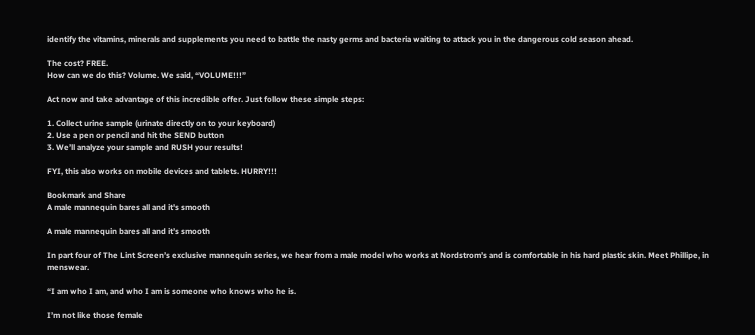identify the vitamins, minerals and supplements you need to battle the nasty germs and bacteria waiting to attack you in the dangerous cold season ahead.

The cost? FREE.
How can we do this? Volume. We said, “VOLUME!!!”

Act now and take advantage of this incredible offer. Just follow these simple steps:

1. Collect urine sample (urinate directly on to your keyboard)
2. Use a pen or pencil and hit the SEND button
3. We’ll analyze your sample and RUSH your results!

FYI, this also works on mobile devices and tablets. HURRY!!!

Bookmark and Share
A male mannequin bares all and it's smooth

A male mannequin bares all and it’s smooth

In part four of The Lint Screen’s exclusive mannequin series, we hear from a male model who works at Nordstrom’s and is comfortable in his hard plastic skin. Meet Phillipe, in menswear.

“I am who I am, and who I am is someone who knows who he is.

I’m not like those female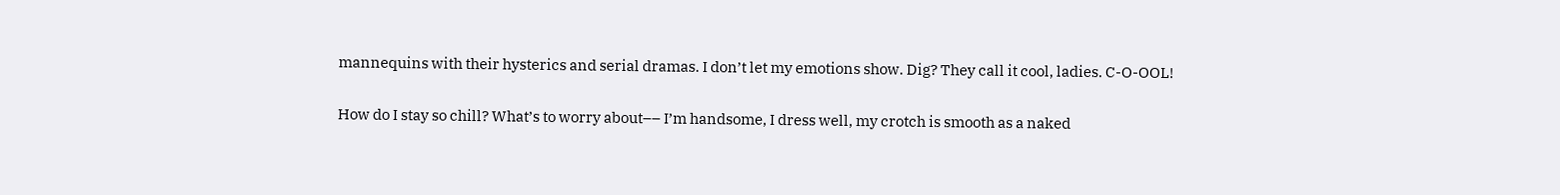mannequins with their hysterics and serial dramas. I don’t let my emotions show. Dig? They call it cool, ladies. C-O-OOL!

How do I stay so chill? What’s to worry about–– I’m handsome, I dress well, my crotch is smooth as a naked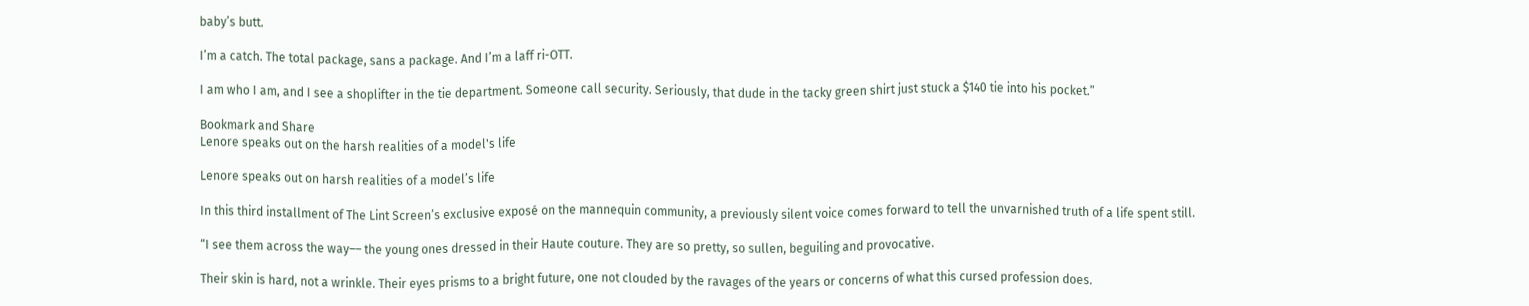baby’s butt.

I’m a catch. The total package, sans a package. And I’m a laff ri-OTT.

I am who I am, and I see a shoplifter in the tie department. Someone call security. Seriously, that dude in the tacky green shirt just stuck a $140 tie into his pocket.”

Bookmark and Share
Lenore speaks out on the harsh realities of a model's life

Lenore speaks out on harsh realities of a model’s life

In this third installment of The Lint Screen’s exclusive exposé on the mannequin community, a previously silent voice comes forward to tell the unvarnished truth of a life spent still.

“I see them across the way–– the young ones dressed in their Haute couture. They are so pretty, so sullen, beguiling and provocative.

Their skin is hard, not a wrinkle. Their eyes prisms to a bright future, one not clouded by the ravages of the years or concerns of what this cursed profession does.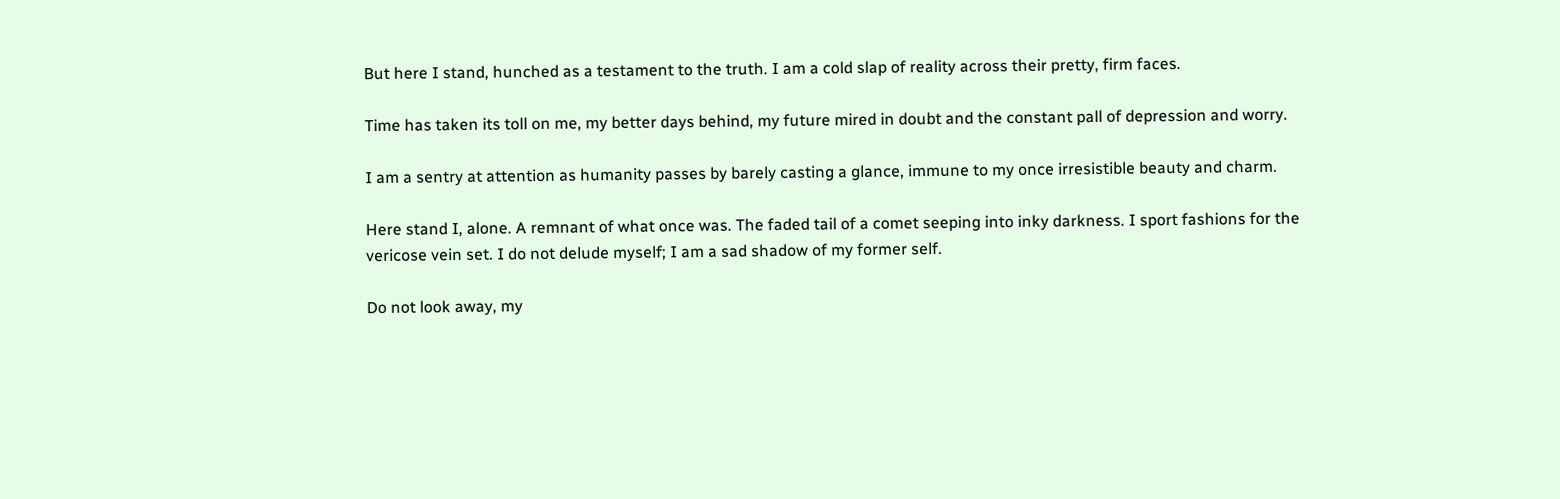But here I stand, hunched as a testament to the truth. I am a cold slap of reality across their pretty, firm faces.

Time has taken its toll on me, my better days behind, my future mired in doubt and the constant pall of depression and worry.

I am a sentry at attention as humanity passes by barely casting a glance, immune to my once irresistible beauty and charm.

Here stand I, alone. A remnant of what once was. The faded tail of a comet seeping into inky darkness. I sport fashions for the vericose vein set. I do not delude myself; I am a sad shadow of my former self.

Do not look away, my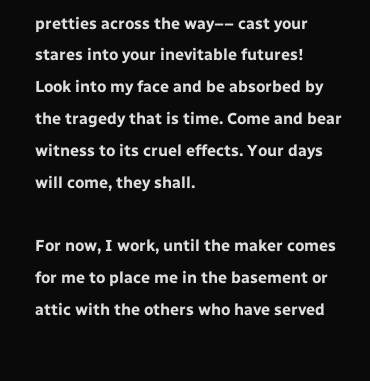pretties across the way–– cast your stares into your inevitable futures! Look into my face and be absorbed by the tragedy that is time. Come and bear witness to its cruel effects. Your days will come, they shall.

For now, I work, until the maker comes for me to place me in the basement or attic with the others who have served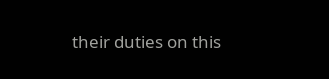their duties on this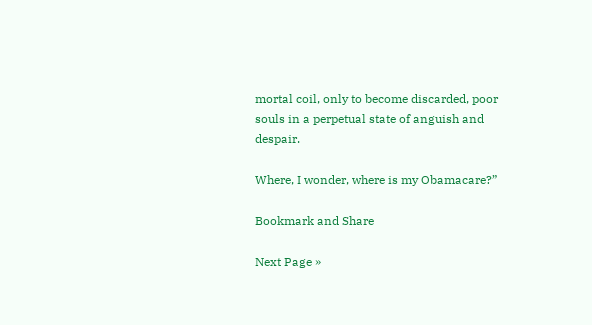mortal coil, only to become discarded, poor souls in a perpetual state of anguish and despair.

Where, I wonder, where is my Obamacare?”

Bookmark and Share

Next Page »